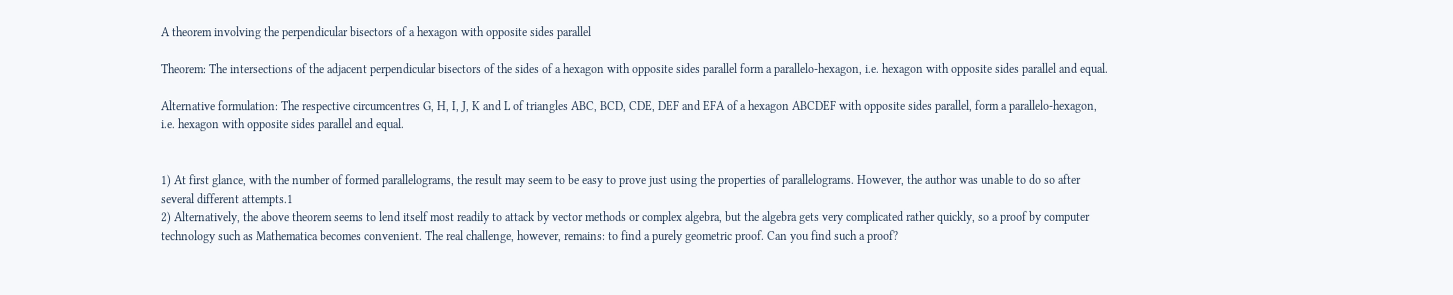A theorem involving the perpendicular bisectors of a hexagon with opposite sides parallel

Theorem: The intersections of the adjacent perpendicular bisectors of the sides of a hexagon with opposite sides parallel form a parallelo-hexagon, i.e. hexagon with opposite sides parallel and equal.

Alternative formulation: The respective circumcentres G, H, I, J, K and L of triangles ABC, BCD, CDE, DEF and EFA of a hexagon ABCDEF with opposite sides parallel, form a parallelo-hexagon, i.e. hexagon with opposite sides parallel and equal.


1) At first glance, with the number of formed parallelograms, the result may seem to be easy to prove just using the properties of parallelograms. However, the author was unable to do so after several different attempts.1
2) Alternatively, the above theorem seems to lend itself most readily to attack by vector methods or complex algebra, but the algebra gets very complicated rather quickly, so a proof by computer technology such as Mathematica becomes convenient. The real challenge, however, remains: to find a purely geometric proof. Can you find such a proof?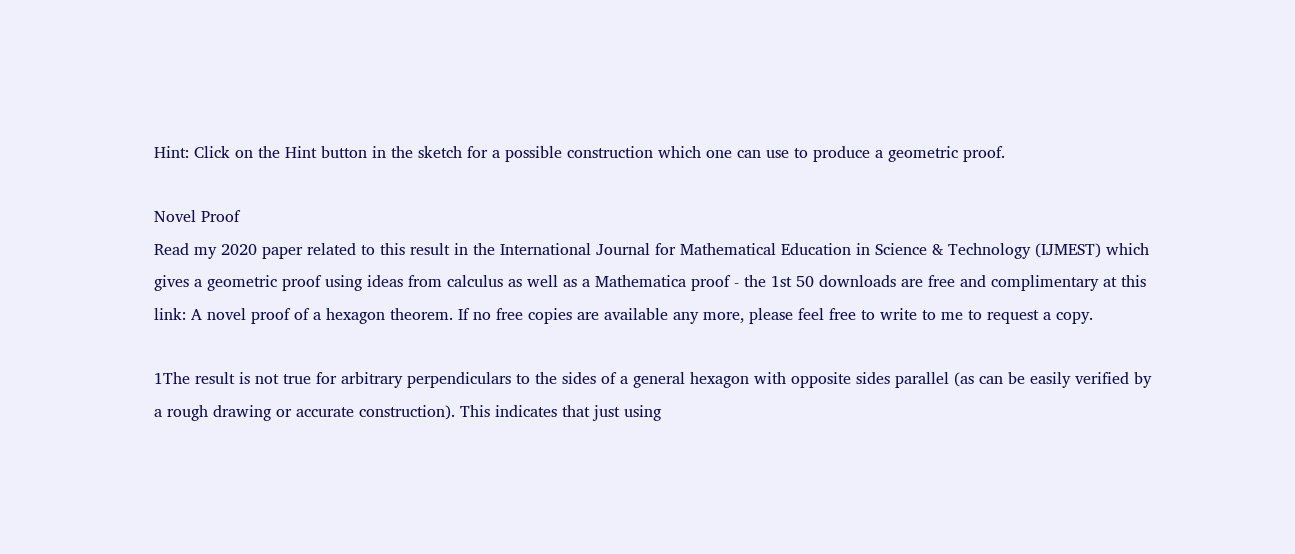Hint: Click on the Hint button in the sketch for a possible construction which one can use to produce a geometric proof.

Novel Proof
Read my 2020 paper related to this result in the International Journal for Mathematical Education in Science & Technology (IJMEST) which gives a geometric proof using ideas from calculus as well as a Mathematica proof - the 1st 50 downloads are free and complimentary at this link: A novel proof of a hexagon theorem. If no free copies are available any more, please feel free to write to me to request a copy.

1The result is not true for arbitrary perpendiculars to the sides of a general hexagon with opposite sides parallel (as can be easily verified by a rough drawing or accurate construction). This indicates that just using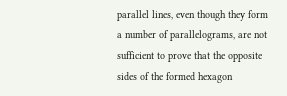parallel lines, even though they form a number of parallelograms, are not sufficient to prove that the opposite sides of the formed hexagon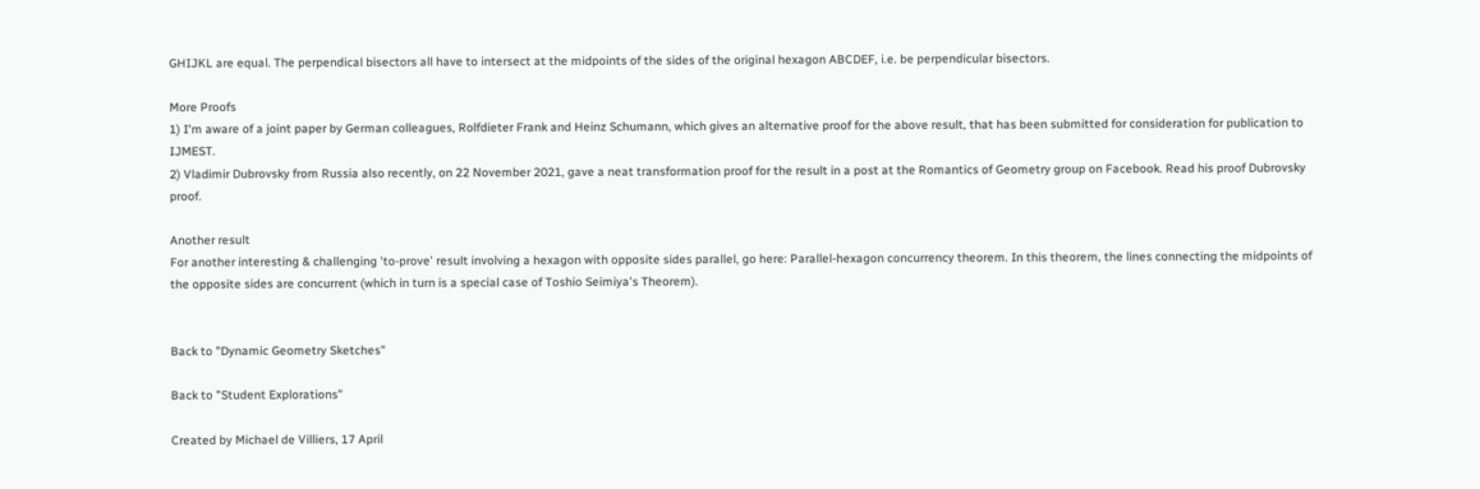GHIJKL are equal. The perpendical bisectors all have to intersect at the midpoints of the sides of the original hexagon ABCDEF, i.e. be perpendicular bisectors.

More Proofs
1) I'm aware of a joint paper by German colleagues, Rolfdieter Frank and Heinz Schumann, which gives an alternative proof for the above result, that has been submitted for consideration for publication to IJMEST.
2) Vladimir Dubrovsky from Russia also recently, on 22 November 2021, gave a neat transformation proof for the result in a post at the Romantics of Geometry group on Facebook. Read his proof Dubrovsky proof.

Another result
For another interesting & challenging 'to-prove' result involving a hexagon with opposite sides parallel, go here: Parallel-hexagon concurrency theorem. In this theorem, the lines connecting the midpoints of the opposite sides are concurrent (which in turn is a special case of Toshio Seimiya's Theorem).


Back to "Dynamic Geometry Sketches"

Back to "Student Explorations"

Created by Michael de Villiers, 17 April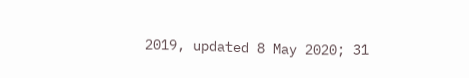2019, updated 8 May 2020; 31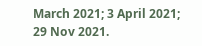March 2021; 3 April 2021; 29 Nov 2021.